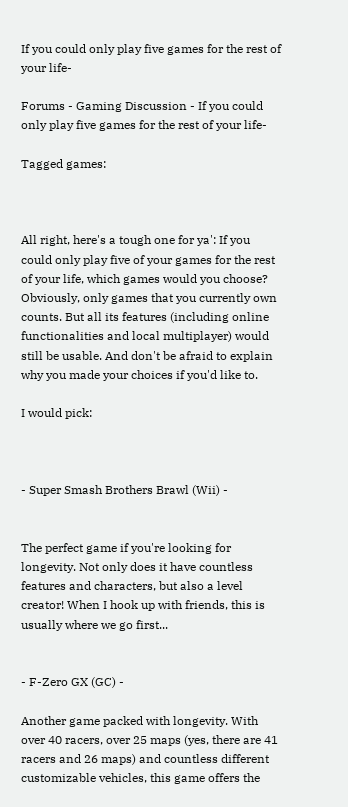If you could only play five games for the rest of your life-

Forums - Gaming Discussion - If you could only play five games for the rest of your life-

Tagged games:



All right, here's a tough one for ya': If you could only play five of your games for the rest of your life, which games would you choose? Obviously, only games that you currently own counts. But all its features (including online functionalities and local multiplayer) would still be usable. And don't be afraid to explain why you made your choices if you'd like to.

I would pick:



- Super Smash Brothers Brawl (Wii) -


The perfect game if you're looking for longevity. Not only does it have countless features and characters, but also a level creator! When I hook up with friends, this is usually where we go first...


- F-Zero GX (GC) -

Another game packed with longevity. With over 40 racers, over 25 maps (yes, there are 41 racers and 26 maps) and countless different customizable vehicles, this game offers the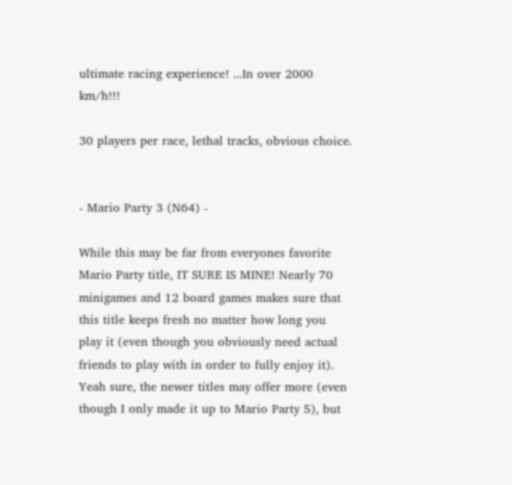ultimate racing experience! ...In over 2000 km/h!!!

30 players per race, lethal tracks, obvious choice.


- Mario Party 3 (N64) -

While this may be far from everyones favorite Mario Party title, IT SURE IS MINE! Nearly 70 minigames and 12 board games makes sure that this title keeps fresh no matter how long you play it (even though you obviously need actual friends to play with in order to fully enjoy it). Yeah sure, the newer titles may offer more (even though I only made it up to Mario Party 5), but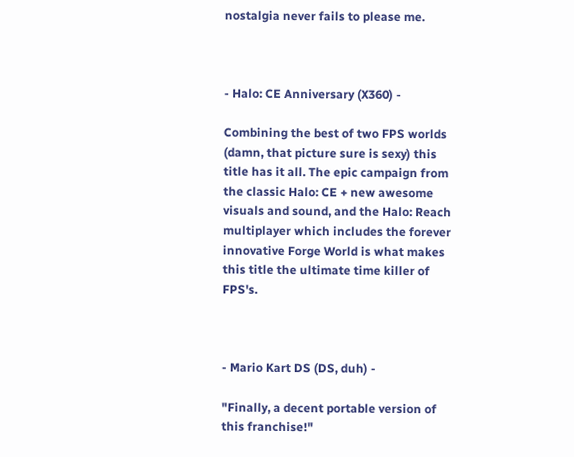nostalgia never fails to please me.



- Halo: CE Anniversary (X360) -

Combining the best of two FPS worlds (damn, that picture sure is sexy) this title has it all. The epic campaign from the classic Halo: CE + new awesome visuals and sound, and the Halo: Reach multiplayer which includes the forever innovative Forge World is what makes this title the ultimate time killer of FPS's.



- Mario Kart DS (DS, duh) -

"Finally, a decent portable version of this franchise!"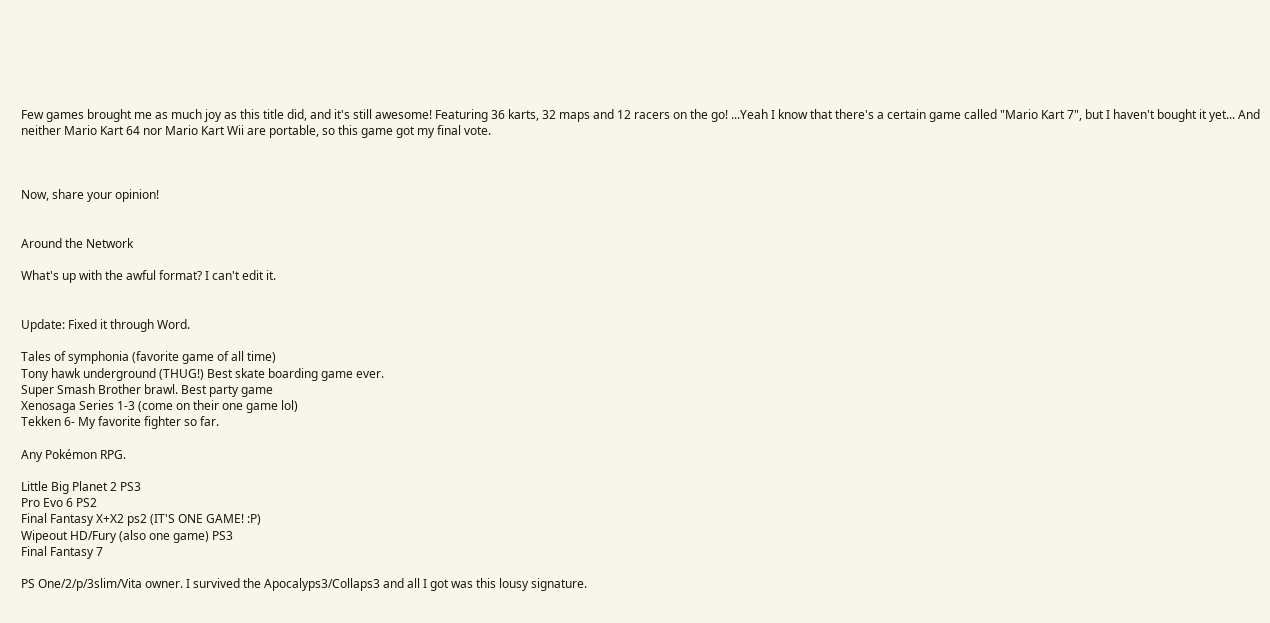Few games brought me as much joy as this title did, and it's still awesome! Featuring 36 karts, 32 maps and 12 racers on the go! ...Yeah I know that there's a certain game called "Mario Kart 7", but I haven't bought it yet... And neither Mario Kart 64 nor Mario Kart Wii are portable, so this game got my final vote.



Now, share your opinion!


Around the Network

What's up with the awful format? I can't edit it.


Update: Fixed it through Word.

Tales of symphonia (favorite game of all time)
Tony hawk underground (THUG!) Best skate boarding game ever.
Super Smash Brother brawl. Best party game
Xenosaga Series 1-3 (come on their one game lol)
Tekken 6- My favorite fighter so far.

Any Pokémon RPG.

Little Big Planet 2 PS3
Pro Evo 6 PS2
Final Fantasy X+X2 ps2 (IT'S ONE GAME! :P)
Wipeout HD/Fury (also one game) PS3
Final Fantasy 7

PS One/2/p/3slim/Vita owner. I survived the Apocalyps3/Collaps3 and all I got was this lousy signature.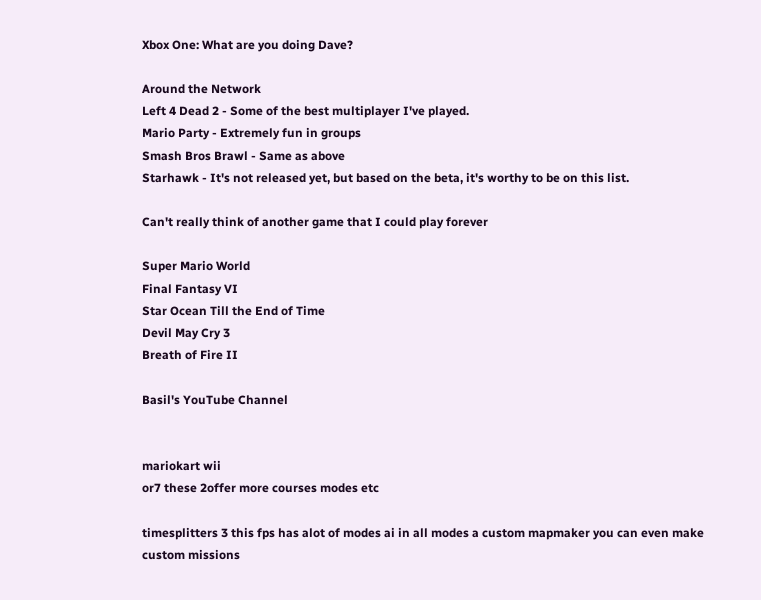Xbox One: What are you doing Dave?

Around the Network
Left 4 Dead 2 - Some of the best multiplayer I've played.
Mario Party - Extremely fun in groups
Smash Bros Brawl - Same as above
Starhawk - It's not released yet, but based on the beta, it's worthy to be on this list.

Can't really think of another game that I could play forever

Super Mario World
Final Fantasy VI
Star Ocean Till the End of Time
Devil May Cry 3
Breath of Fire II

Basil's YouTube Channel


mariokart wii
or7 these 2offer more courses modes etc

timesplitters 3 this fps has alot of modes ai in all modes a custom mapmaker you can even make custom missions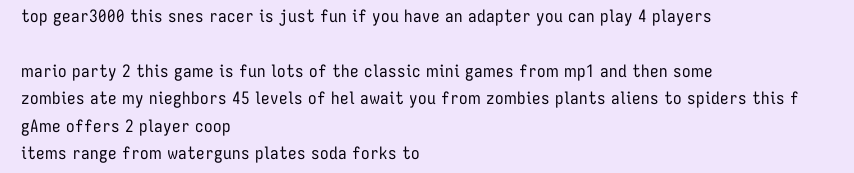top gear3000 this snes racer is just fun if you have an adapter you can play 4 players

mario party 2 this game is fun lots of the classic mini games from mp1 and then some
zombies ate my nieghbors 45 levels of hel await you from zombies plants aliens to spiders this f gAme offers 2 player coop
items range from waterguns plates soda forks to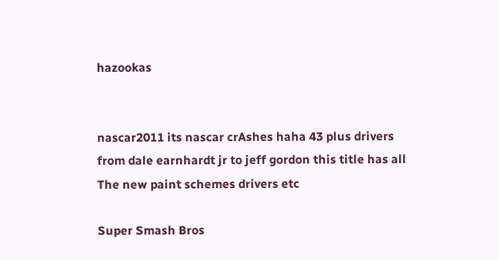hazookas


nascar2011 its nascar crAshes haha 43 plus drivers from dale earnhardt jr to jeff gordon this title has all The new paint schemes drivers etc

Super Smash Bros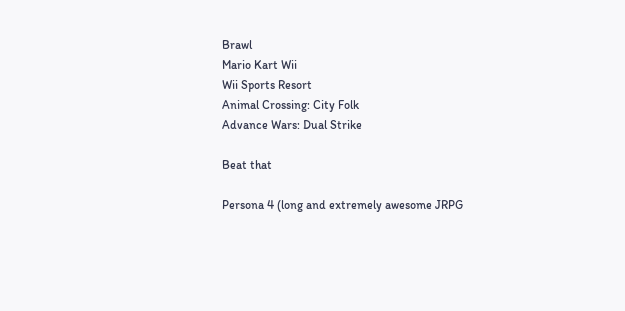Brawl
Mario Kart Wii
Wii Sports Resort
Animal Crossing: City Folk
Advance Wars: Dual Strike

Beat that

Persona 4 (long and extremely awesome JRPG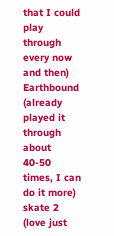that I could play through every now and then)
Earthbound (already played it through about 40-50 times, I can do it more)
skate 2 (love just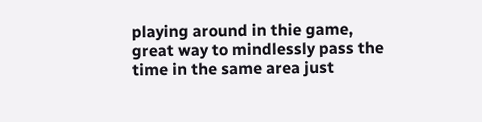playing around in thie game, great way to mindlessly pass the time in the same area just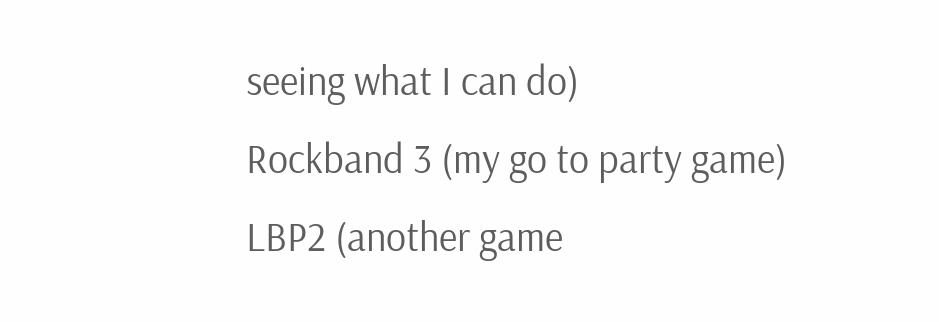seeing what I can do)
Rockband 3 (my go to party game)
LBP2 (another game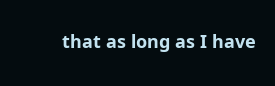that as long as I have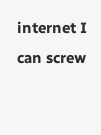internet I can screw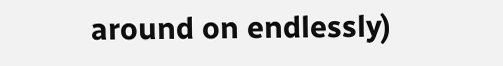around on endlessly)